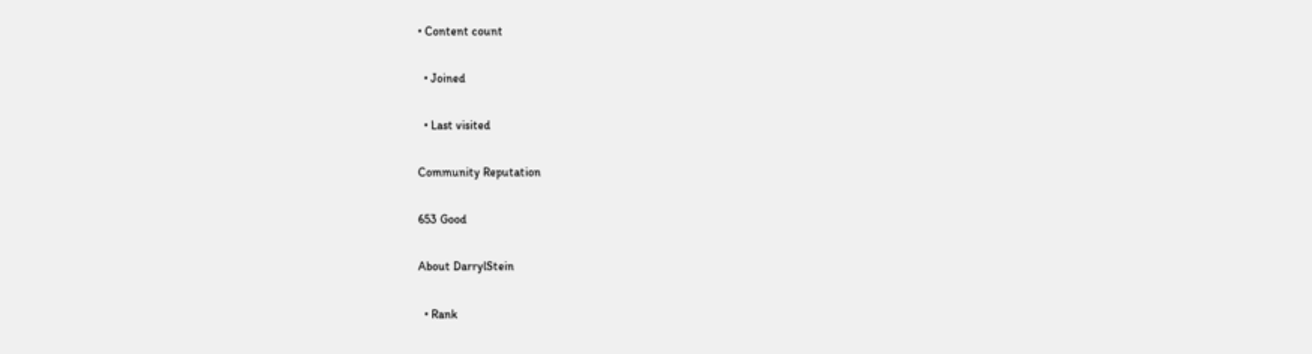• Content count

  • Joined

  • Last visited

Community Reputation

653 Good

About DarrylStein

  • Rank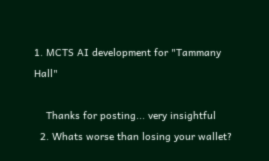1. MCTS AI development for "Tammany Hall"

    Thanks for posting... very insightful
  2. Whats worse than losing your wallet?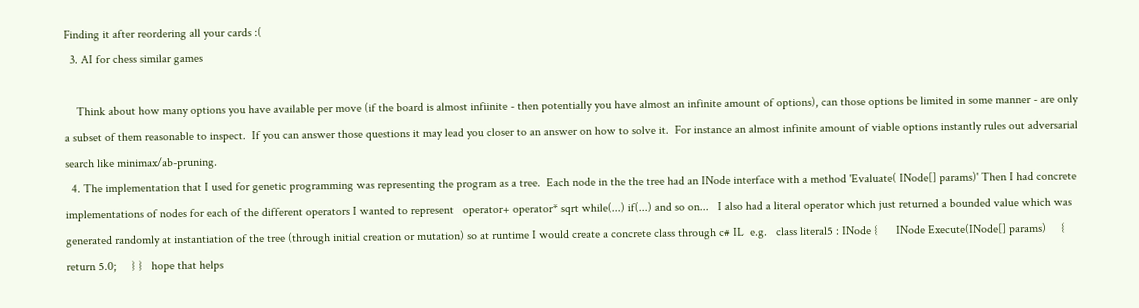Finding it after reordering all your cards :(
  3. AI for chess similar games

    Think about how many options you have available per move (if the board is almost infiinite - then potentially you have almost an infinite amount of options), can those options be limited in some manner - are only a subset of them reasonable to inspect.  If you can answer those questions it may lead you closer to an answer on how to solve it.  For instance an almost infinite amount of viable options instantly rules out adversarial search like minimax/ab-pruning.
  4. The implementation that I used for genetic programming was representing the program as a tree.  Each node in the the tree had an INode interface with a method 'Evaluate( INode[] params)' Then I had concrete implementations of nodes for each of the different operators I wanted to represent   operator+ operator* sqrt while(...) if(...) and so on...   I also had a literal operator which just returned a bounded value which was generated randomly at instantiation of the tree (through initial creation or mutation) so at runtime I would create a concrete class through c# IL  e.g.   class literal5 : INode {      INode Execute(INode[] params)     {             return 5.0;     } }   hope that helps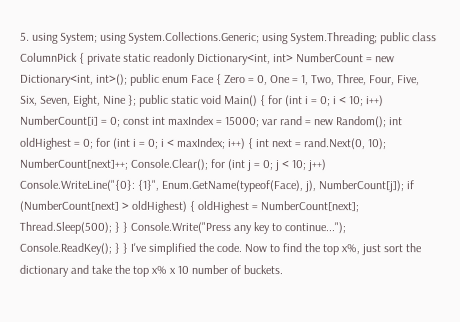5. using System; using System.Collections.Generic; using System.Threading; public class ColumnPick { private static readonly Dictionary<int, int> NumberCount = new Dictionary<int, int>(); public enum Face { Zero = 0, One = 1, Two, Three, Four, Five, Six, Seven, Eight, Nine }; public static void Main() { for (int i = 0; i < 10; i++) NumberCount[i] = 0; const int maxIndex = 15000; var rand = new Random(); int oldHighest = 0; for (int i = 0; i < maxIndex; i++) { int next = rand.Next(0, 10); NumberCount[next]++; Console.Clear(); for (int j = 0; j < 10; j++) Console.WriteLine("{0}: {1}", Enum.GetName(typeof(Face), j), NumberCount[j]); if (NumberCount[next] > oldHighest) { oldHighest = NumberCount[next]; Thread.Sleep(500); } } Console.Write("Press any key to continue..."); Console.ReadKey(); } } I've simplified the code. Now to find the top x%, just sort the dictionary and take the top x% x 10 number of buckets.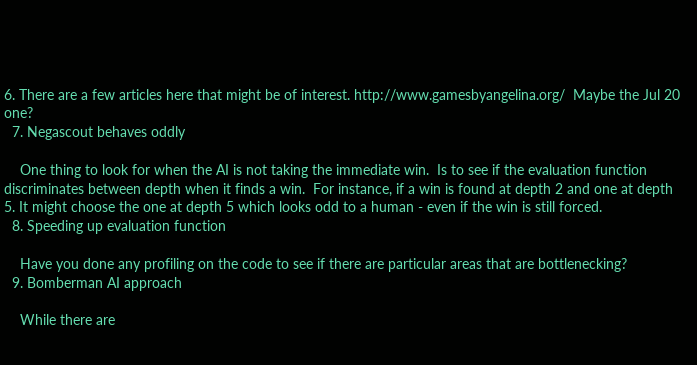6. There are a few articles here that might be of interest. http://www.gamesbyangelina.org/  Maybe the Jul 20 one?
  7. Negascout behaves oddly

    One thing to look for when the AI is not taking the immediate win.  Is to see if the evaluation function discriminates between depth when it finds a win.  For instance, if a win is found at depth 2 and one at depth 5. It might choose the one at depth 5 which looks odd to a human - even if the win is still forced.
  8. Speeding up evaluation function

    Have you done any profiling on the code to see if there are particular areas that are bottlenecking?
  9. Bomberman AI approach

    While there are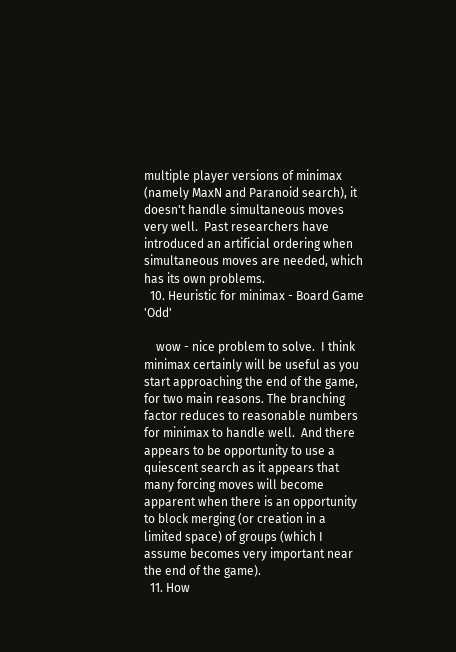multiple player versions of minimax (namely MaxN and Paranoid search), it doesn't handle simultaneous moves very well.  Past researchers have introduced an artificial ordering when simultaneous moves are needed, which has its own problems.
  10. Heuristic for minimax - Board Game 'Odd'

    wow - nice problem to solve.  I think minimax certainly will be useful as you start approaching the end of the game, for two main reasons. The branching factor reduces to reasonable numbers for minimax to handle well.  And there appears to be opportunity to use a quiescent search as it appears that many forcing moves will become apparent when there is an opportunity to block merging (or creation in a limited space) of groups (which I assume becomes very important near the end of the game).
  11. How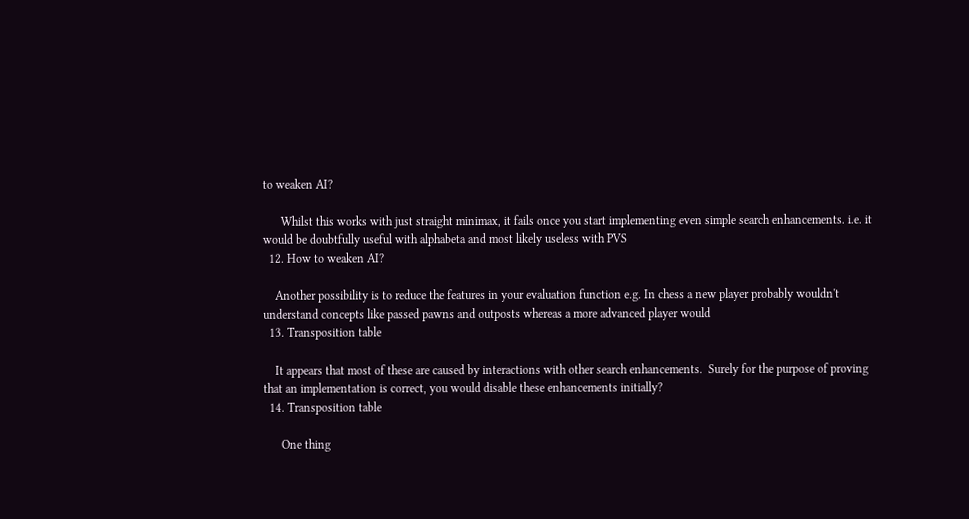to weaken AI?

      Whilst this works with just straight minimax, it fails once you start implementing even simple search enhancements. i.e. it would be doubtfully useful with alphabeta and most likely useless with PVS
  12. How to weaken AI?

    Another possibility is to reduce the features in your evaluation function e.g. In chess a new player probably wouldn't understand concepts like passed pawns and outposts whereas a more advanced player would
  13. Transposition table

    It appears that most of these are caused by interactions with other search enhancements.  Surely for the purpose of proving that an implementation is correct, you would disable these enhancements initially?
  14. Transposition table

      One thing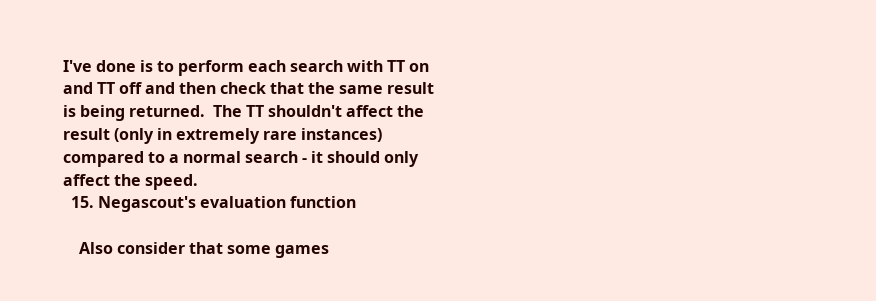I've done is to perform each search with TT on and TT off and then check that the same result is being returned.  The TT shouldn't affect the result (only in extremely rare instances) compared to a normal search - it should only affect the speed.
  15. Negascout's evaluation function

    Also consider that some games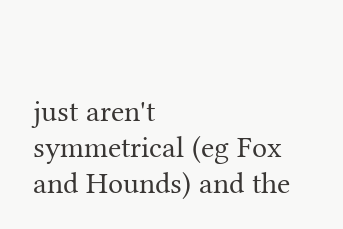just aren't symmetrical (eg Fox and Hounds) and the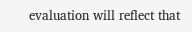evaluation will reflect that